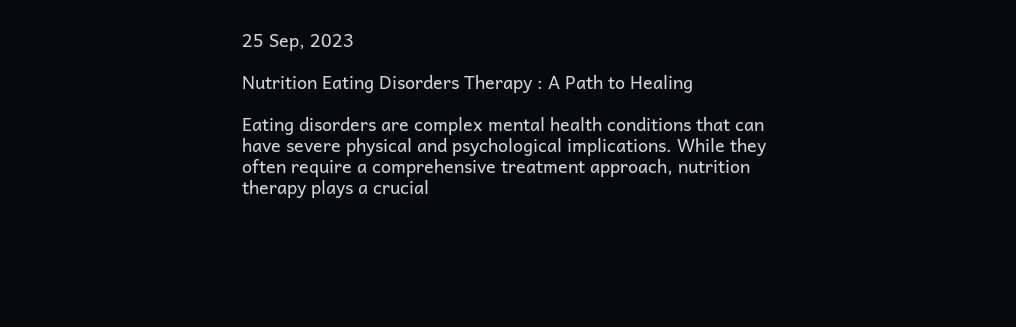25 Sep, 2023

Nutrition Eating Disorders Therapy : A Path to Healing

Eating disorders are complex mental health conditions that can have severe physical and psychological implications. While they often require a comprehensive treatment approach, nutrition therapy plays a crucial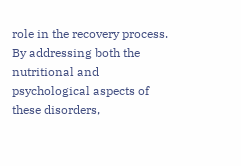role in the recovery process. By addressing both the nutritional and psychological aspects of these disorders,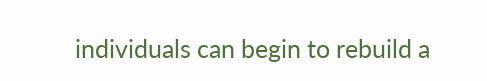individuals can begin to rebuild a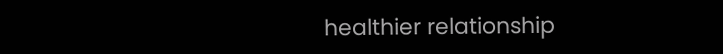healthier relationship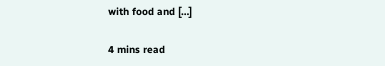with food and […]

4 mins read